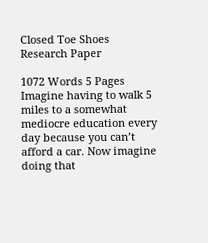Closed Toe Shoes Research Paper

1072 Words 5 Pages
Imagine having to walk 5 miles to a somewhat mediocre education every day because you can’t afford a car. Now imagine doing that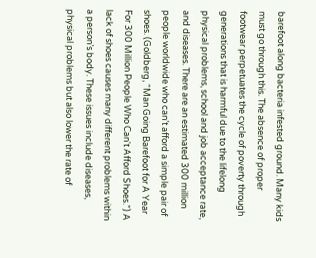barefoot along bacteria infested ground. Many kids must go through this. The absence of proper footwear perpetuates the cycle of poverty through generations that is harmful due to the lifelong physical problems, school and job acceptance rate, and diseases. There are an estimated 300 million people worldwide who can’t afford a simple pair of shoes. (Goldberg, “Man Going Barefoot for A Year For 300 Million People Who Can't Afford Shoes.”) A lack of shoes causes many different problems within a person’s body. These issues include diseases, physical problems but also lower the rate of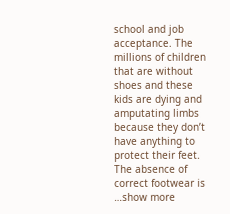school and job acceptance. The millions of children that are without shoes and these kids are dying and amputating limbs because they don’t have anything to protect their feet.
The absence of correct footwear is
…show more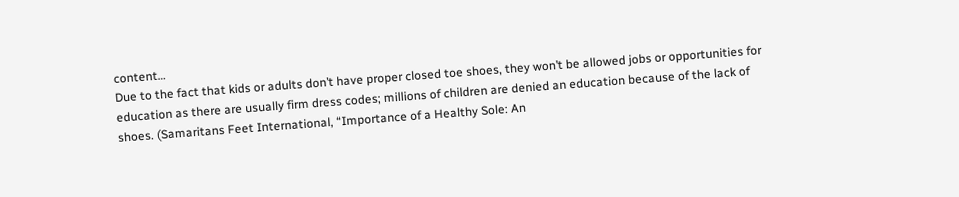content…
Due to the fact that kids or adults don’t have proper closed toe shoes, they won’t be allowed jobs or opportunities for education as there are usually firm dress codes; millions of children are denied an education because of the lack of shoes. (Samaritans Feet International, “Importance of a Healthy Sole: An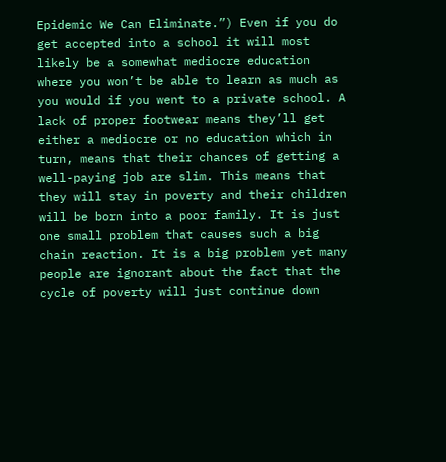Epidemic We Can Eliminate.”) Even if you do get accepted into a school it will most likely be a somewhat mediocre education where you won’t be able to learn as much as you would if you went to a private school. A lack of proper footwear means they’ll get either a mediocre or no education which in turn, means that their chances of getting a well-paying job are slim. This means that they will stay in poverty and their children will be born into a poor family. It is just one small problem that causes such a big chain reaction. It is a big problem yet many people are ignorant about the fact that the cycle of poverty will just continue down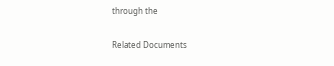through the

Related Documents